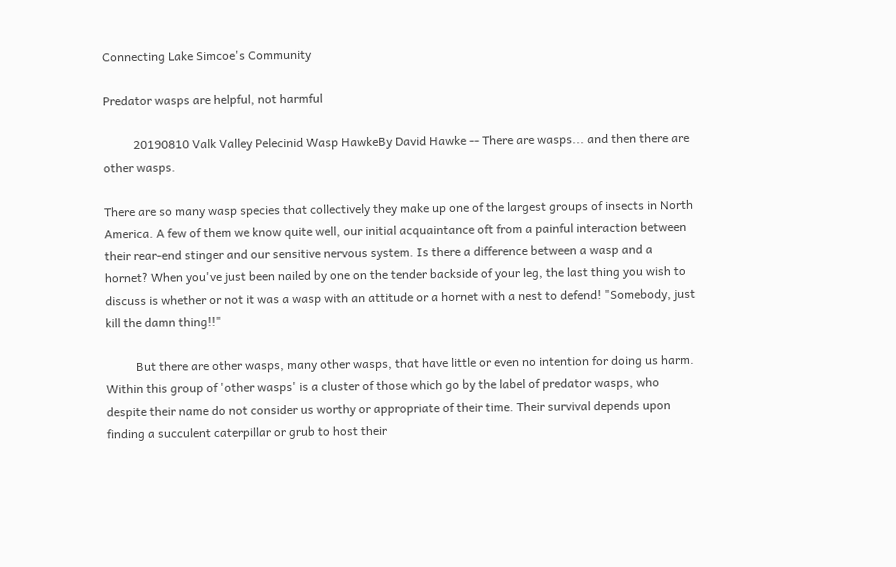Connecting Lake Simcoe's Community

Predator wasps are helpful, not harmful

          20190810 Valk Valley Pelecinid Wasp HawkeBy David Hawke -- There are wasps... and then there are other wasps.

There are so many wasp species that collectively they make up one of the largest groups of insects in North America. A few of them we know quite well, our initial acquaintance oft from a painful interaction between their rear-end stinger and our sensitive nervous system. Is there a difference between a wasp and a hornet? When you've just been nailed by one on the tender backside of your leg, the last thing you wish to discuss is whether or not it was a wasp with an attitude or a hornet with a nest to defend! "Somebody, just kill the damn thing!!"

          But there are other wasps, many other wasps, that have little or even no intention for doing us harm. Within this group of 'other wasps' is a cluster of those which go by the label of predator wasps, who despite their name do not consider us worthy or appropriate of their time. Their survival depends upon finding a succulent caterpillar or grub to host their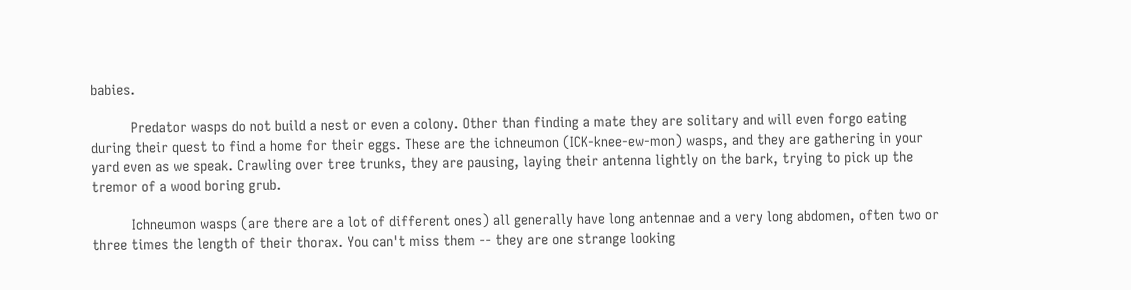babies.

          Predator wasps do not build a nest or even a colony. Other than finding a mate they are solitary and will even forgo eating during their quest to find a home for their eggs. These are the ichneumon (ICK-knee-ew-mon) wasps, and they are gathering in your yard even as we speak. Crawling over tree trunks, they are pausing, laying their antenna lightly on the bark, trying to pick up the tremor of a wood boring grub.

          Ichneumon wasps (are there are a lot of different ones) all generally have long antennae and a very long abdomen, often two or three times the length of their thorax. You can't miss them -- they are one strange looking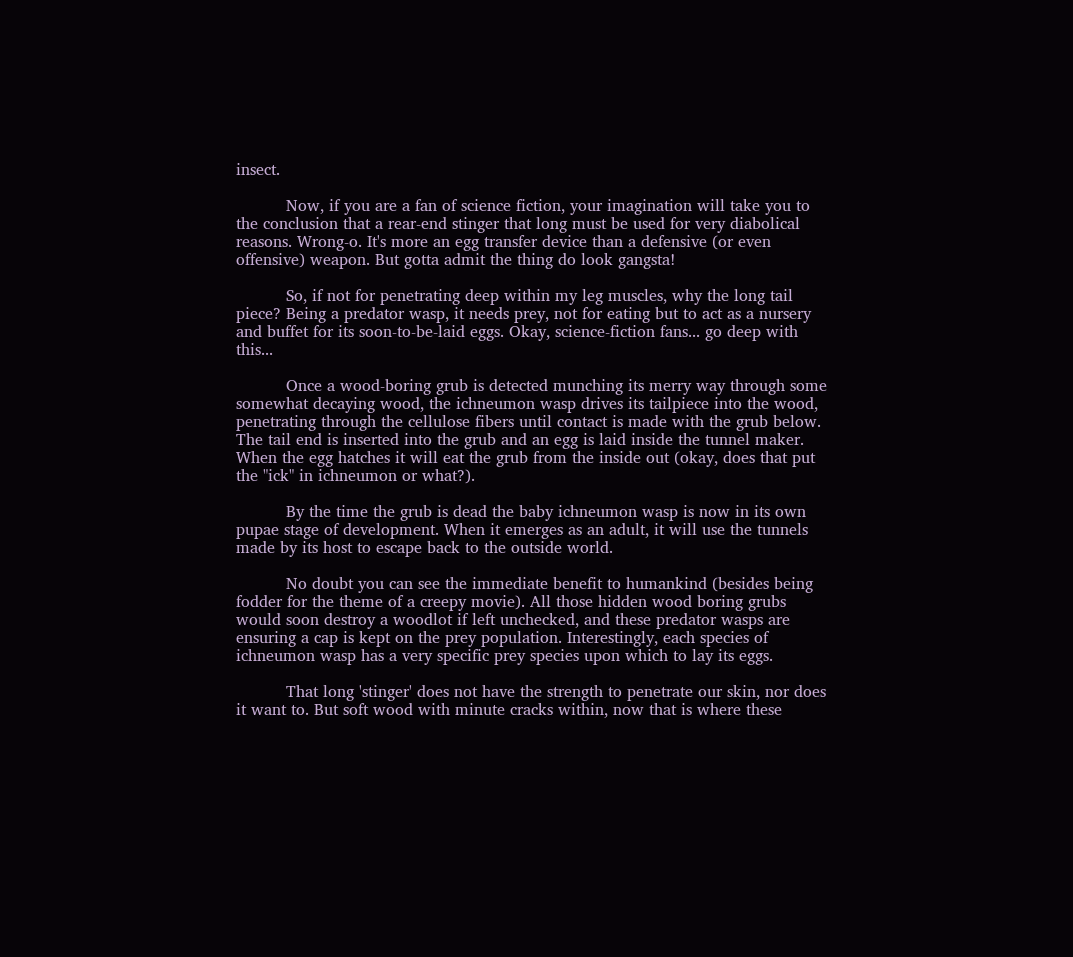insect.

          Now, if you are a fan of science fiction, your imagination will take you to the conclusion that a rear-end stinger that long must be used for very diabolical reasons. Wrong-o. It's more an egg transfer device than a defensive (or even offensive) weapon. But gotta admit the thing do look gangsta!

          So, if not for penetrating deep within my leg muscles, why the long tail piece? Being a predator wasp, it needs prey, not for eating but to act as a nursery and buffet for its soon-to-be-laid eggs. Okay, science-fiction fans... go deep with this...

          Once a wood-boring grub is detected munching its merry way through some somewhat decaying wood, the ichneumon wasp drives its tailpiece into the wood, penetrating through the cellulose fibers until contact is made with the grub below. The tail end is inserted into the grub and an egg is laid inside the tunnel maker. When the egg hatches it will eat the grub from the inside out (okay, does that put the "ick" in ichneumon or what?).

          By the time the grub is dead the baby ichneumon wasp is now in its own pupae stage of development. When it emerges as an adult, it will use the tunnels made by its host to escape back to the outside world.

          No doubt you can see the immediate benefit to humankind (besides being fodder for the theme of a creepy movie). All those hidden wood boring grubs would soon destroy a woodlot if left unchecked, and these predator wasps are ensuring a cap is kept on the prey population. Interestingly, each species of ichneumon wasp has a very specific prey species upon which to lay its eggs.

          That long 'stinger' does not have the strength to penetrate our skin, nor does it want to. But soft wood with minute cracks within, now that is where these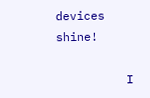devices shine!

          I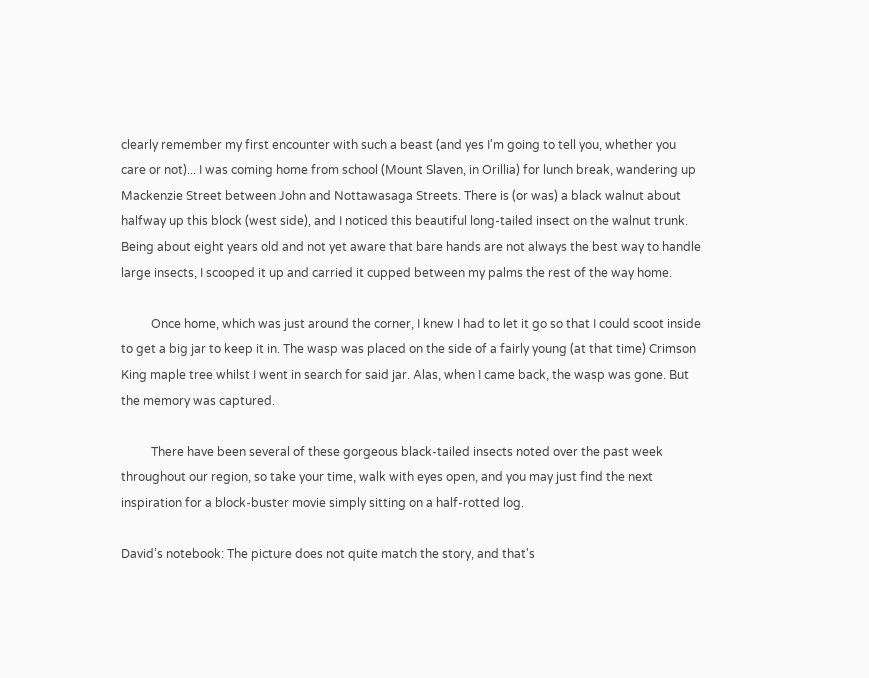clearly remember my first encounter with such a beast (and yes I'm going to tell you, whether you care or not)... I was coming home from school (Mount Slaven, in Orillia) for lunch break, wandering up Mackenzie Street between John and Nottawasaga Streets. There is (or was) a black walnut about halfway up this block (west side), and I noticed this beautiful long-tailed insect on the walnut trunk. Being about eight years old and not yet aware that bare hands are not always the best way to handle large insects, I scooped it up and carried it cupped between my palms the rest of the way home.

          Once home, which was just around the corner, I knew I had to let it go so that I could scoot inside to get a big jar to keep it in. The wasp was placed on the side of a fairly young (at that time) Crimson King maple tree whilst I went in search for said jar. Alas, when I came back, the wasp was gone. But the memory was captured.

          There have been several of these gorgeous black-tailed insects noted over the past week throughout our region, so take your time, walk with eyes open, and you may just find the next inspiration for a block-buster movie simply sitting on a half-rotted log.

David’s notebook: The picture does not quite match the story, and that's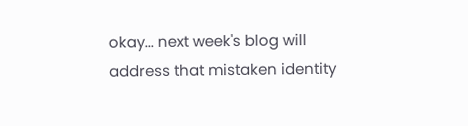okay... next week's blog will address that mistaken identity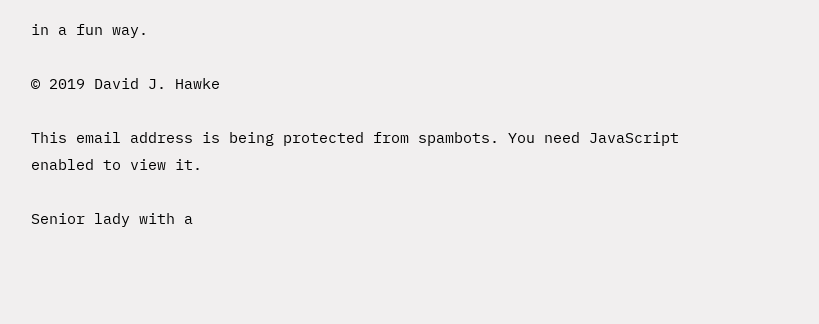in a fun way.

© 2019 David J. Hawke

This email address is being protected from spambots. You need JavaScript enabled to view it.

Senior lady with a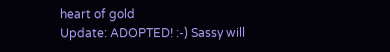heart of gold
Update: ADOPTED! :-) Sassy will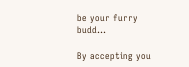be your furry budd...

By accepting you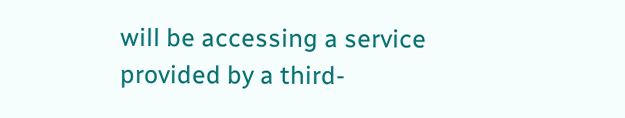will be accessing a service provided by a third-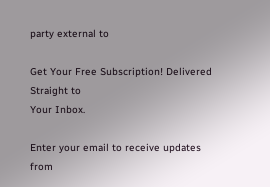party external to

Get Your Free Subscription! Delivered Straight to
Your Inbox.

Enter your email to receive updates from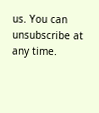us. You can unsubscribe at any time.